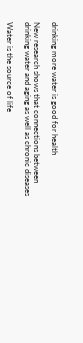drinking more water is good for health

New research shows that connections between drinking water and aging as well as chronic diseases

Water is the source of life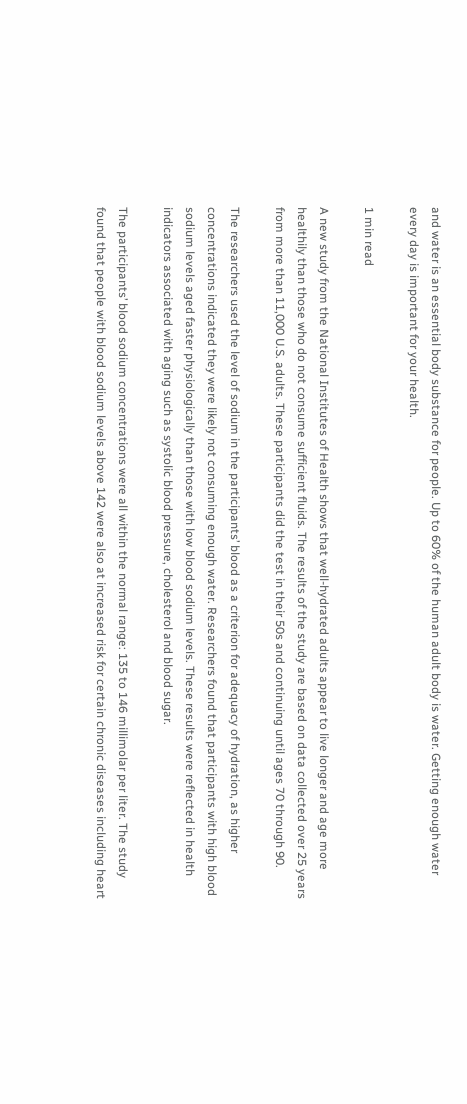and water is an essential body substance for people. Up to 60% of the human adult body is water. Getting enough water every day is important for your health.

1 min read

A new study from the National Institutes of Health shows that well-hydrated adults appear to live longer and age more healthily than those who do not consume sufficient fluids. The results of the study are based on data collected over 25 years from more than 11,000 U.S. adults. These participants did the test in their 50s and continuing until ages 70 through 90.

The researchers used the level of sodium in the participants’ blood as a criterion for adequacy of hydration, as higher concentrations indicated they were likely not consuming enough water. Researchers found that participants with high blood sodium levels aged faster physiologically than those with low blood sodium levels. These results were reflected in health indicators associated with aging such as systolic blood pressure, cholesterol and blood sugar.

The participants’ blood sodium concentrations were all within the normal range: 135 to 146 millimolar per liter. The study found that people with blood sodium levels above 142 were also at increased risk for certain chronic diseases including heart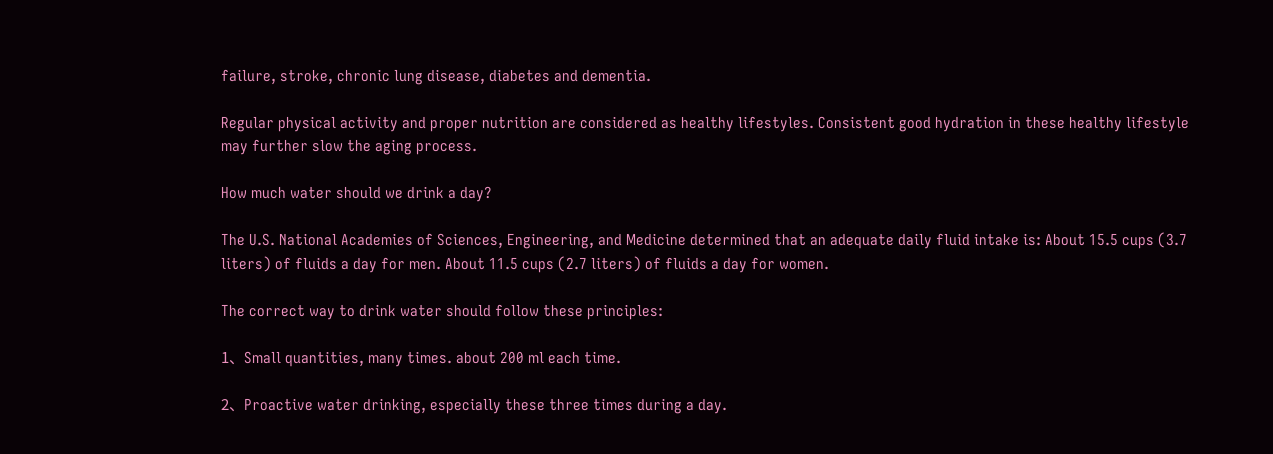failure, stroke, chronic lung disease, diabetes and dementia.

Regular physical activity and proper nutrition are considered as healthy lifestyles. Consistent good hydration in these healthy lifestyle may further slow the aging process.

How much water should we drink a day?

The U.S. National Academies of Sciences, Engineering, and Medicine determined that an adequate daily fluid intake is: About 15.5 cups (3.7 liters) of fluids a day for men. About 11.5 cups (2.7 liters) of fluids a day for women.

The correct way to drink water should follow these principles:

1、Small quantities, many times. about 200 ml each time.

2、Proactive water drinking, especially these three times during a day.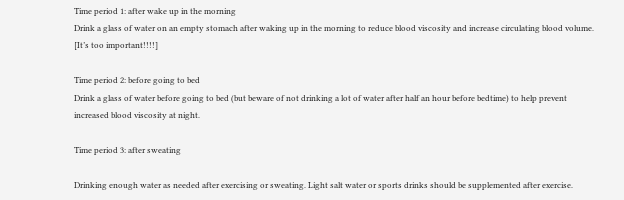Time period 1: after wake up in the morning
Drink a glass of water on an empty stomach after waking up in the morning to reduce blood viscosity and increase circulating blood volume. [It’s too important!!!!]

Time period 2: before going to bed
Drink a glass of water before going to bed (but beware of not drinking a lot of water after half an hour before bedtime) to help prevent increased blood viscosity at night.

Time period 3: after sweating

Drinking enough water as needed after exercising or sweating. Light salt water or sports drinks should be supplemented after exercise.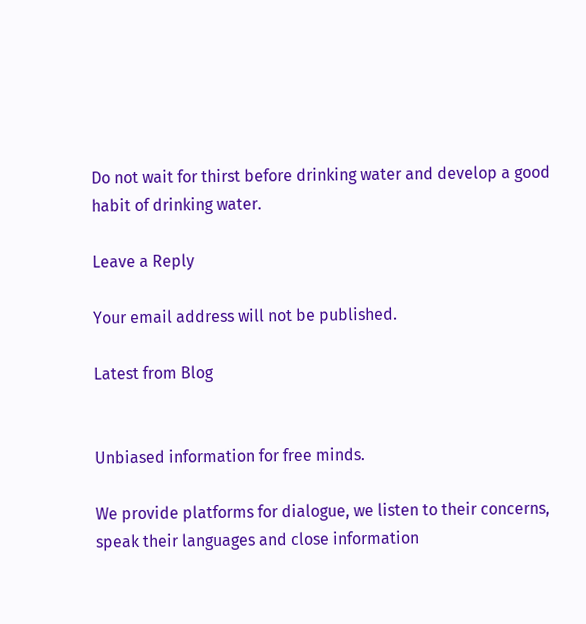Do not wait for thirst before drinking water and develop a good habit of drinking water.

Leave a Reply

Your email address will not be published.

Latest from Blog


Unbiased information for free minds.

We provide platforms for dialogue, we listen to their concerns, speak their languages and close information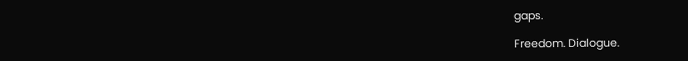gaps.

Freedom. Dialogue.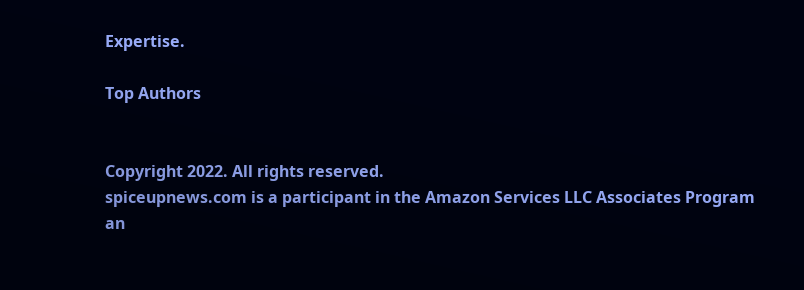Expertise.

Top Authors


Copyright 2022. All rights reserved.
spiceupnews.com is a participant in the Amazon Services LLC Associates Program
an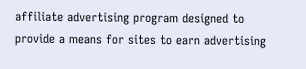affiliate advertising program designed to provide a means for sites to earn advertising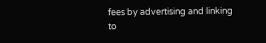fees by advertising and linking to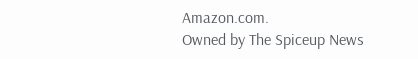Amazon.com.
Owned by The Spiceup News